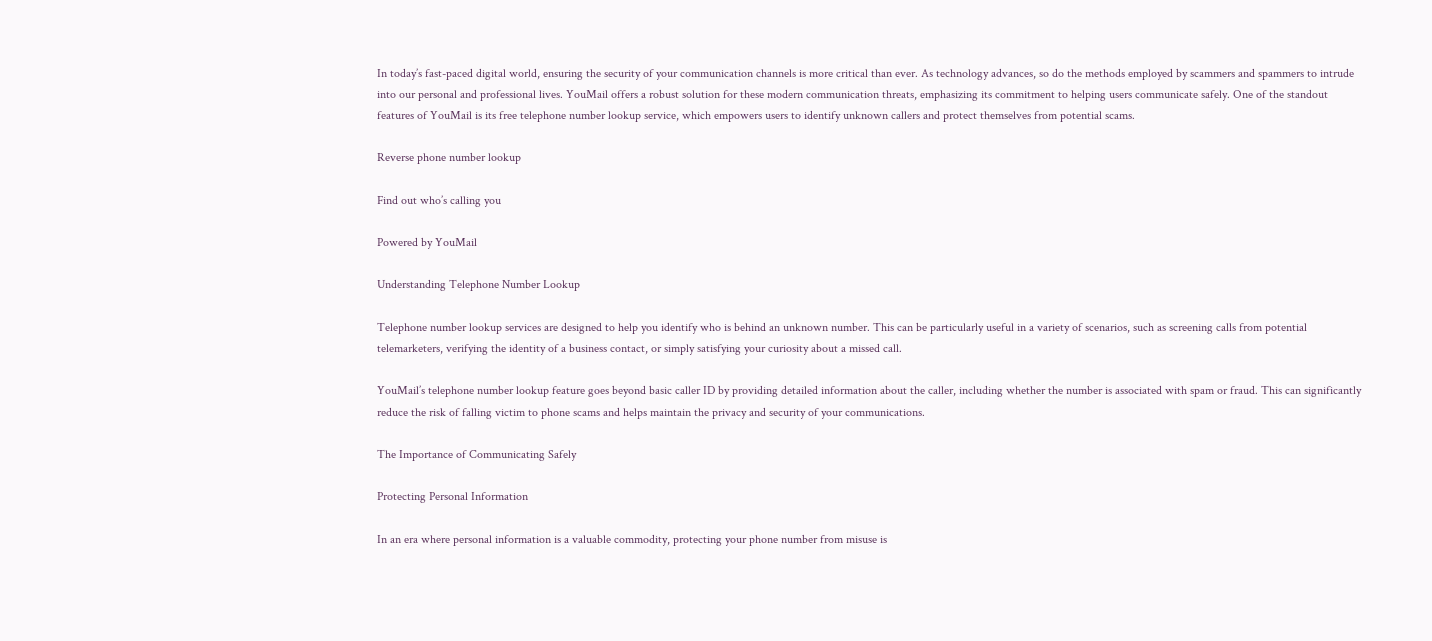In today’s fast-paced digital world, ensuring the security of your communication channels is more critical than ever. As technology advances, so do the methods employed by scammers and spammers to intrude into our personal and professional lives. YouMail offers a robust solution for these modern communication threats, emphasizing its commitment to helping users communicate safely. One of the standout features of YouMail is its free telephone number lookup service, which empowers users to identify unknown callers and protect themselves from potential scams.

Reverse phone number lookup

Find out who’s calling you

Powered by YouMail

Understanding Telephone Number Lookup

Telephone number lookup services are designed to help you identify who is behind an unknown number. This can be particularly useful in a variety of scenarios, such as screening calls from potential telemarketers, verifying the identity of a business contact, or simply satisfying your curiosity about a missed call.

YouMail’s telephone number lookup feature goes beyond basic caller ID by providing detailed information about the caller, including whether the number is associated with spam or fraud. This can significantly reduce the risk of falling victim to phone scams and helps maintain the privacy and security of your communications.

The Importance of Communicating Safely

Protecting Personal Information

In an era where personal information is a valuable commodity, protecting your phone number from misuse is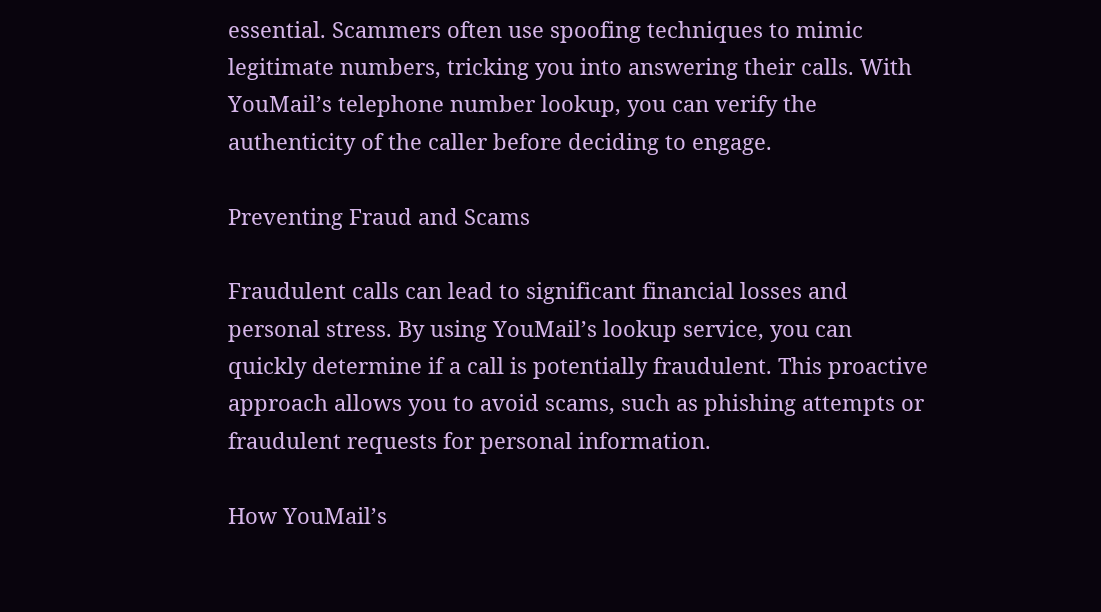essential. Scammers often use spoofing techniques to mimic legitimate numbers, tricking you into answering their calls. With YouMail’s telephone number lookup, you can verify the authenticity of the caller before deciding to engage.

Preventing Fraud and Scams

Fraudulent calls can lead to significant financial losses and personal stress. By using YouMail’s lookup service, you can quickly determine if a call is potentially fraudulent. This proactive approach allows you to avoid scams, such as phishing attempts or fraudulent requests for personal information.

How YouMail’s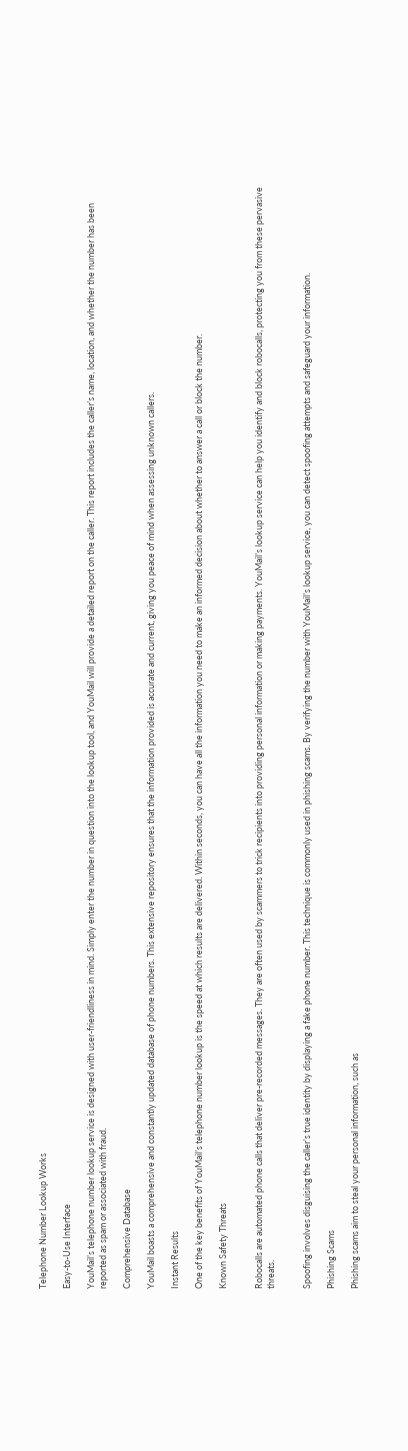Telephone Number Lookup Works

Easy-to-Use Interface

YouMail’s telephone number lookup service is designed with user-friendliness in mind. Simply enter the number in question into the lookup tool, and YouMail will provide a detailed report on the caller. This report includes the caller’s name, location, and whether the number has been reported as spam or associated with fraud.

Comprehensive Database

YouMail boasts a comprehensive and constantly updated database of phone numbers. This extensive repository ensures that the information provided is accurate and current, giving you peace of mind when assessing unknown callers.

Instant Results

One of the key benefits of YouMail’s telephone number lookup is the speed at which results are delivered. Within seconds, you can have all the information you need to make an informed decision about whether to answer a call or block the number.

Known Safety Threats


Robocalls are automated phone calls that deliver pre-recorded messages. They are often used by scammers to trick recipients into providing personal information or making payments. YouMail’s lookup service can help you identify and block robocalls, protecting you from these pervasive threats.


Spoofing involves disguising the caller’s true identity by displaying a fake phone number. This technique is commonly used in phishing scams. By verifying the number with YouMail’s lookup service, you can detect spoofing attempts and safeguard your information.

Phishing Scams

Phishing scams aim to steal your personal information, such as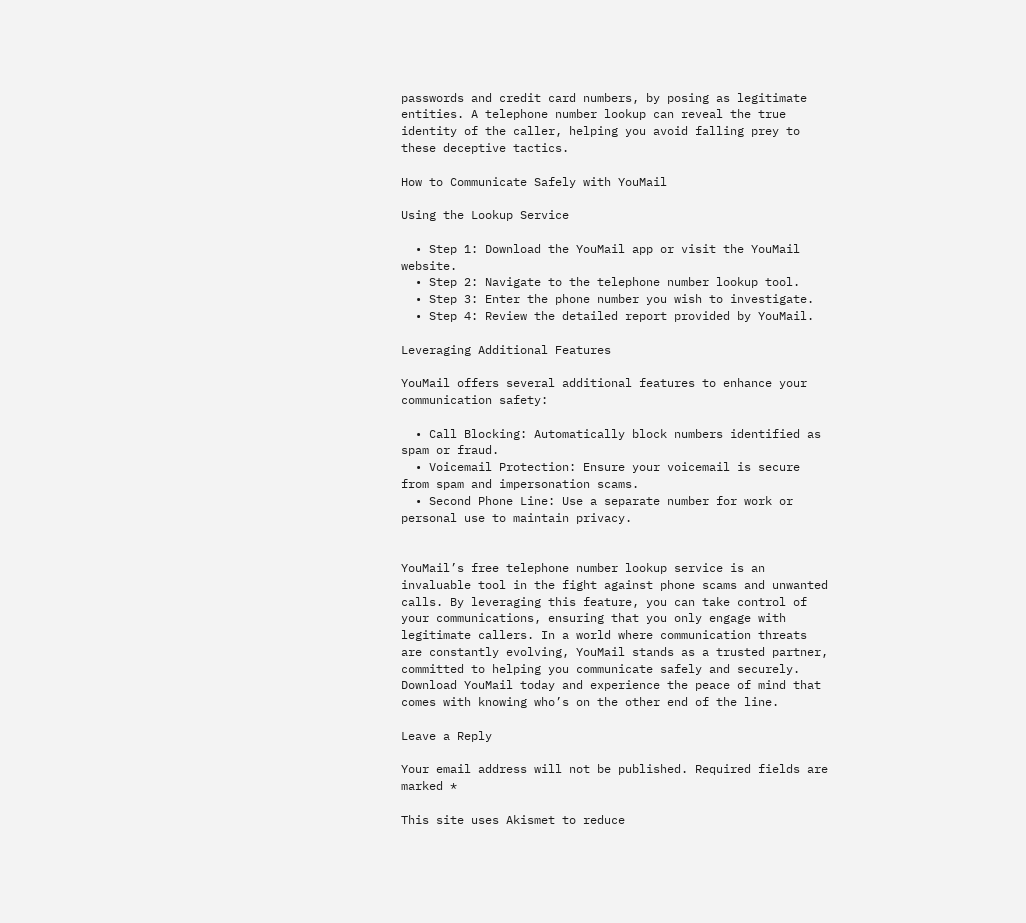passwords and credit card numbers, by posing as legitimate entities. A telephone number lookup can reveal the true identity of the caller, helping you avoid falling prey to these deceptive tactics.

How to Communicate Safely with YouMail

Using the Lookup Service

  • Step 1: Download the YouMail app or visit the YouMail website.
  • Step 2: Navigate to the telephone number lookup tool.
  • Step 3: Enter the phone number you wish to investigate.
  • Step 4: Review the detailed report provided by YouMail.

Leveraging Additional Features

YouMail offers several additional features to enhance your communication safety:

  • Call Blocking: Automatically block numbers identified as spam or fraud.
  • Voicemail Protection: Ensure your voicemail is secure from spam and impersonation scams.
  • Second Phone Line: Use a separate number for work or personal use to maintain privacy.


YouMail’s free telephone number lookup service is an invaluable tool in the fight against phone scams and unwanted calls. By leveraging this feature, you can take control of your communications, ensuring that you only engage with legitimate callers. In a world where communication threats are constantly evolving, YouMail stands as a trusted partner, committed to helping you communicate safely and securely. Download YouMail today and experience the peace of mind that comes with knowing who’s on the other end of the line.

Leave a Reply

Your email address will not be published. Required fields are marked *

This site uses Akismet to reduce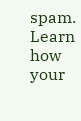spam. Learn how your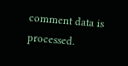comment data is processed.